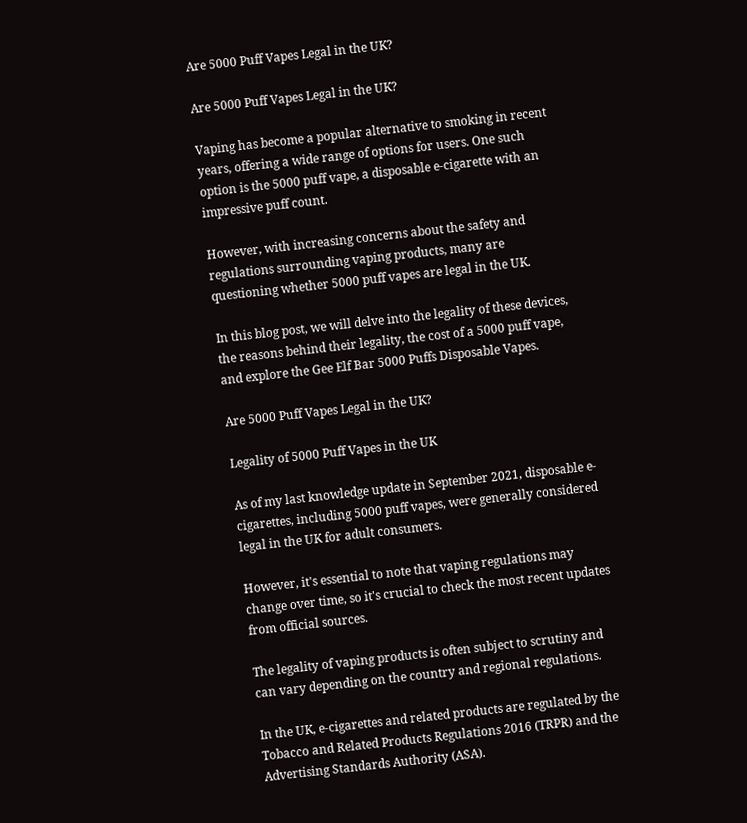Are 5000 Puff Vapes Legal in the UK?

Are 5000 Puff Vapes Legal in the UK?

Vaping has become a popular alternative to smoking in recent years, offering a wide range of options for users. One such option is the 5000 puff vape, a disposable e-cigarette with an impressive puff count.

However, with increasing concerns about the safety and regulations surrounding vaping products, many are questioning whether 5000 puff vapes are legal in the UK.

In this blog post, we will delve into the legality of these devices, the reasons behind their legality, the cost of a 5000 puff vape, and explore the Gee Elf Bar 5000 Puffs Disposable Vapes.

Are 5000 Puff Vapes Legal in the UK?

Legality of 5000 Puff Vapes in the UK

As of my last knowledge update in September 2021, disposable e-cigarettes, including 5000 puff vapes, were generally considered legal in the UK for adult consumers.

However, it's essential to note that vaping regulations may change over time, so it's crucial to check the most recent updates from official sources.

The legality of vaping products is often subject to scrutiny and can vary depending on the country and regional regulations.

In the UK, e-cigarettes and related products are regulated by the Tobacco and Related Products Regulations 2016 (TRPR) and the Advertising Standards Authority (ASA).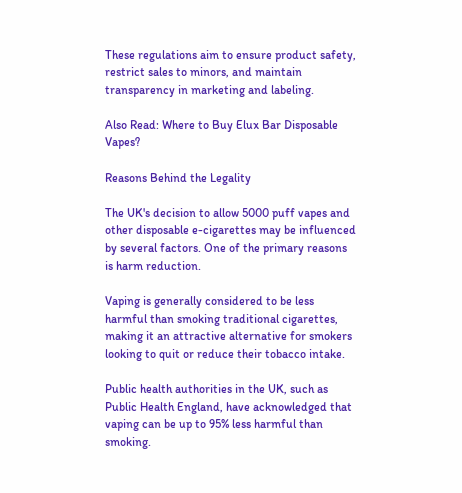These regulations aim to ensure product safety, restrict sales to minors, and maintain transparency in marketing and labeling.

Also Read: Where to Buy Elux Bar Disposable Vapes?

Reasons Behind the Legality

The UK's decision to allow 5000 puff vapes and other disposable e-cigarettes may be influenced by several factors. One of the primary reasons is harm reduction.

Vaping is generally considered to be less harmful than smoking traditional cigarettes, making it an attractive alternative for smokers looking to quit or reduce their tobacco intake.

Public health authorities in the UK, such as Public Health England, have acknowledged that vaping can be up to 95% less harmful than smoking.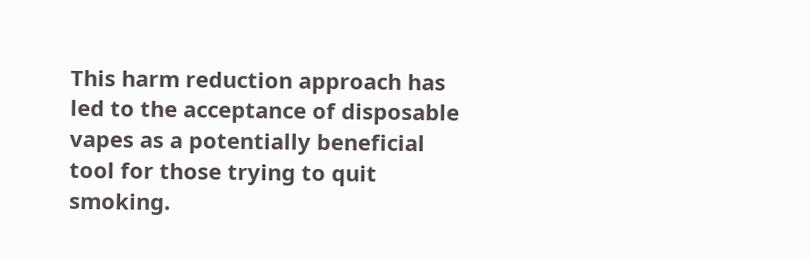This harm reduction approach has led to the acceptance of disposable vapes as a potentially beneficial tool for those trying to quit smoking.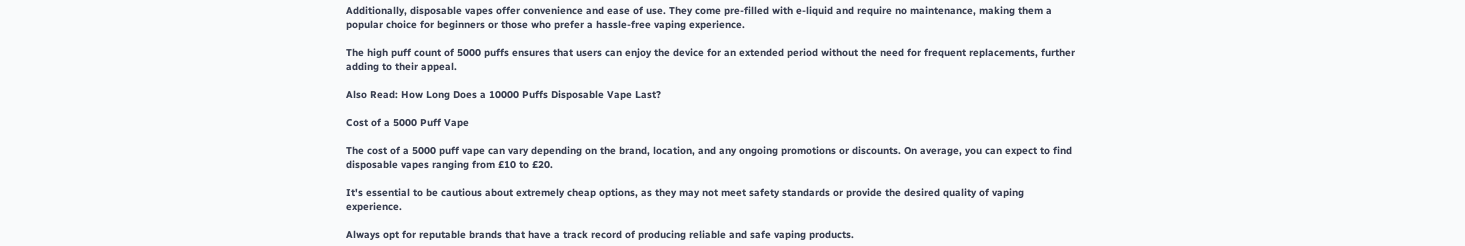Additionally, disposable vapes offer convenience and ease of use. They come pre-filled with e-liquid and require no maintenance, making them a popular choice for beginners or those who prefer a hassle-free vaping experience.

The high puff count of 5000 puffs ensures that users can enjoy the device for an extended period without the need for frequent replacements, further adding to their appeal.

Also Read: How Long Does a 10000 Puffs Disposable Vape Last?

Cost of a 5000 Puff Vape

The cost of a 5000 puff vape can vary depending on the brand, location, and any ongoing promotions or discounts. On average, you can expect to find disposable vapes ranging from £10 to £20.

It's essential to be cautious about extremely cheap options, as they may not meet safety standards or provide the desired quality of vaping experience.

Always opt for reputable brands that have a track record of producing reliable and safe vaping products.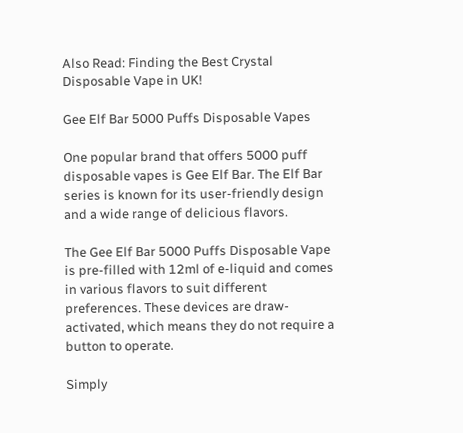Also Read: Finding the Best Crystal Disposable Vape in UK!

Gee Elf Bar 5000 Puffs Disposable Vapes

One popular brand that offers 5000 puff disposable vapes is Gee Elf Bar. The Elf Bar series is known for its user-friendly design and a wide range of delicious flavors.

The Gee Elf Bar 5000 Puffs Disposable Vape is pre-filled with 12ml of e-liquid and comes in various flavors to suit different preferences. These devices are draw-activated, which means they do not require a button to operate.

Simply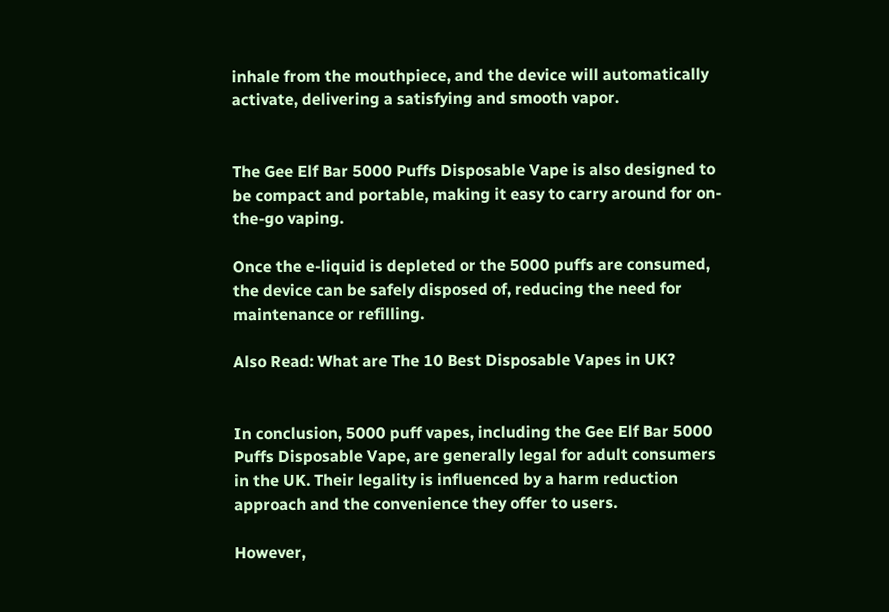inhale from the mouthpiece, and the device will automatically activate, delivering a satisfying and smooth vapor.


The Gee Elf Bar 5000 Puffs Disposable Vape is also designed to be compact and portable, making it easy to carry around for on-the-go vaping.

Once the e-liquid is depleted or the 5000 puffs are consumed, the device can be safely disposed of, reducing the need for maintenance or refilling.

Also Read: What are The 10 Best Disposable Vapes in UK?


In conclusion, 5000 puff vapes, including the Gee Elf Bar 5000 Puffs Disposable Vape, are generally legal for adult consumers in the UK. Their legality is influenced by a harm reduction approach and the convenience they offer to users.

However,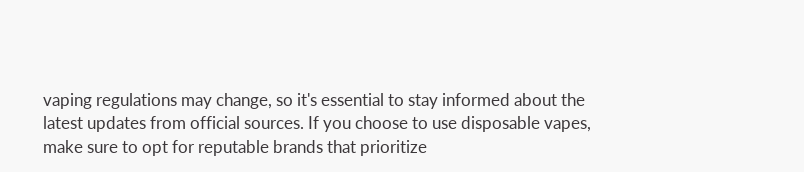vaping regulations may change, so it's essential to stay informed about the latest updates from official sources. If you choose to use disposable vapes, make sure to opt for reputable brands that prioritize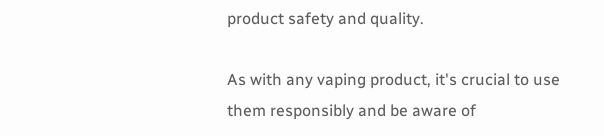product safety and quality.

As with any vaping product, it's crucial to use them responsibly and be aware of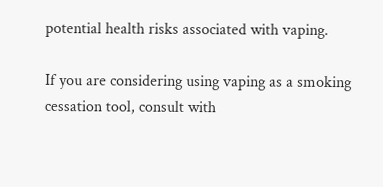potential health risks associated with vaping.

If you are considering using vaping as a smoking cessation tool, consult with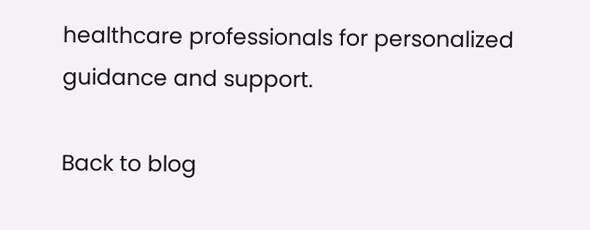healthcare professionals for personalized guidance and support.

Back to blog